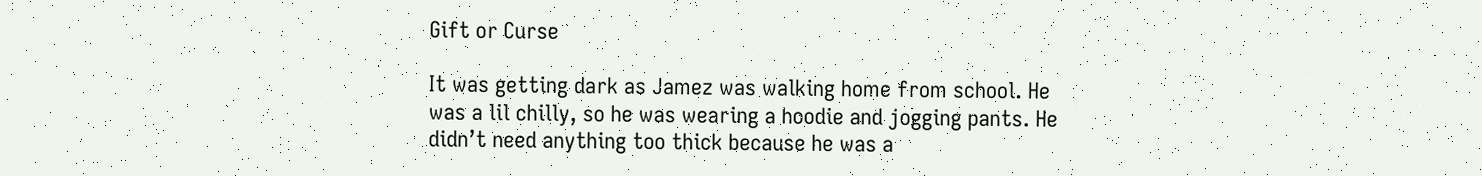Gift or Curse

It was getting dark as Jamez was walking home from school. He was a lil chilly, so he was wearing a hoodie and jogging pants. He didn’t need anything too thick because he was a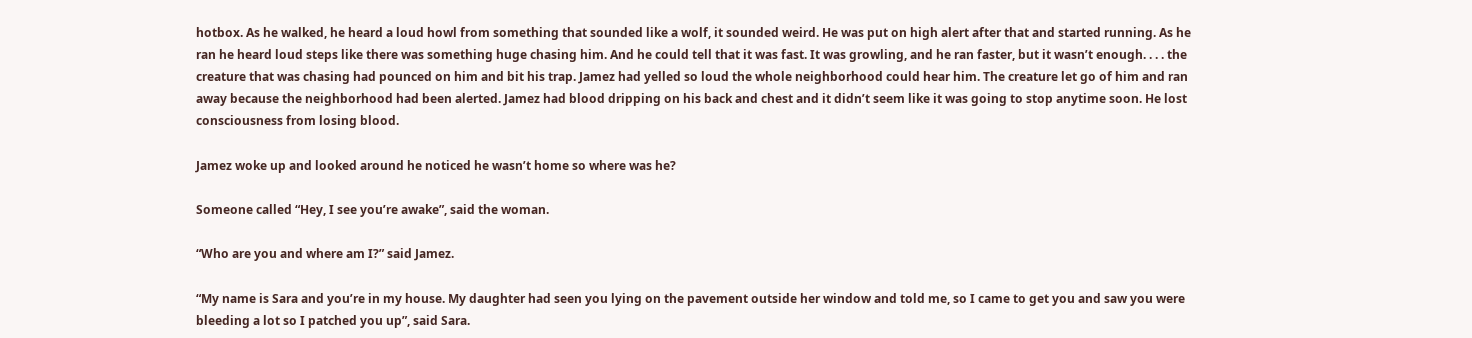hotbox. As he walked, he heard a loud howl from something that sounded like a wolf, it sounded weird. He was put on high alert after that and started running. As he ran he heard loud steps like there was something huge chasing him. And he could tell that it was fast. It was growling, and he ran faster, but it wasn’t enough. . . . the creature that was chasing had pounced on him and bit his trap. Jamez had yelled so loud the whole neighborhood could hear him. The creature let go of him and ran away because the neighborhood had been alerted. Jamez had blood dripping on his back and chest and it didn’t seem like it was going to stop anytime soon. He lost consciousness from losing blood.

Jamez woke up and looked around he noticed he wasn’t home so where was he?

Someone called “Hey, I see you’re awake”, said the woman.

“Who are you and where am I?” said Jamez.

“My name is Sara and you’re in my house. My daughter had seen you lying on the pavement outside her window and told me, so I came to get you and saw you were bleeding a lot so I patched you up”, said Sara.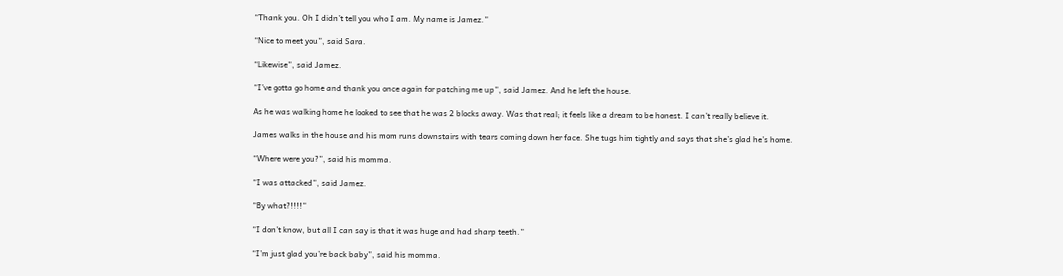“Thank you. Oh I didn’t tell you who I am. My name is Jamez.”

“Nice to meet you”, said Sara.

“Likewise”, said Jamez.

“I’ve gotta go home and thank you once again for patching me up”, said Jamez. And he left the house.

As he was walking home he looked to see that he was 2 blocks away. Was that real; it feels like a dream to be honest. I can’t really believe it.

James walks in the house and his mom runs downstairs with tears coming down her face. She tugs him tightly and says that she’s glad he’s home.

“Where were you?”, said his momma.

“I was attacked”, said Jamez.

“By what?!!!!”

“I don’t know, but all I can say is that it was huge and had sharp teeth.”

“I’m just glad you’re back baby”, said his momma.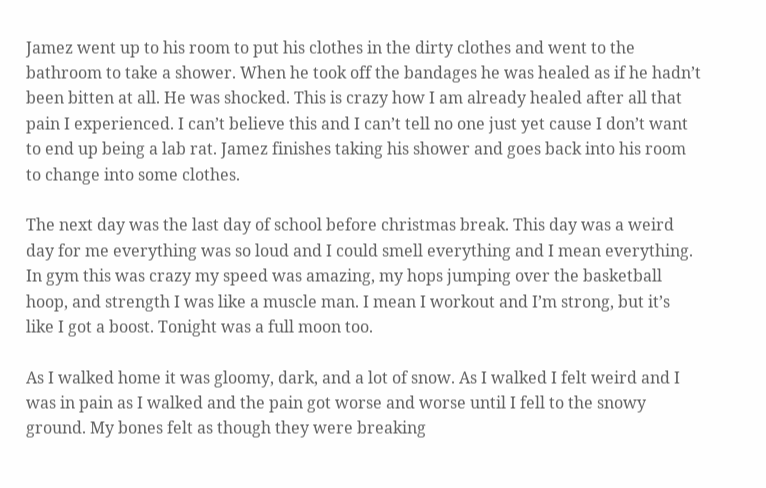Jamez went up to his room to put his clothes in the dirty clothes and went to the bathroom to take a shower. When he took off the bandages he was healed as if he hadn’t been bitten at all. He was shocked. This is crazy how I am already healed after all that pain I experienced. I can’t believe this and I can’t tell no one just yet cause I don’t want to end up being a lab rat. Jamez finishes taking his shower and goes back into his room to change into some clothes.

The next day was the last day of school before christmas break. This day was a weird day for me everything was so loud and I could smell everything and I mean everything. In gym this was crazy my speed was amazing, my hops jumping over the basketball hoop, and strength I was like a muscle man. I mean I workout and I’m strong, but it’s like I got a boost. Tonight was a full moon too.

As I walked home it was gloomy, dark, and a lot of snow. As I walked I felt weird and I was in pain as I walked and the pain got worse and worse until I fell to the snowy ground. My bones felt as though they were breaking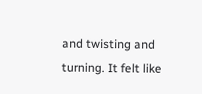and twisting and turning. It felt like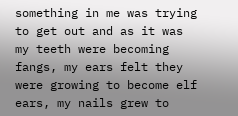something in me was trying to get out and as it was my teeth were becoming fangs, my ears felt they were growing to become elf ears, my nails grew to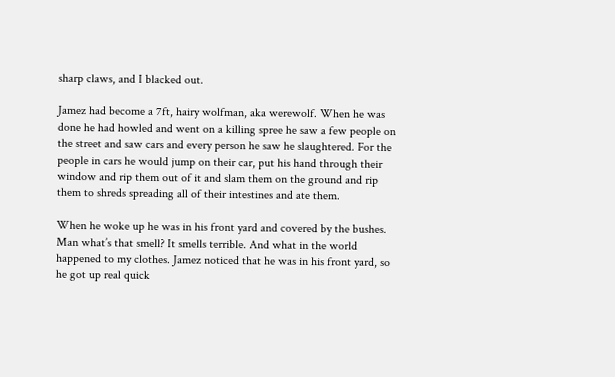sharp claws, and I blacked out.

Jamez had become a 7ft, hairy wolfman, aka werewolf. When he was done he had howled and went on a killing spree he saw a few people on the street and saw cars and every person he saw he slaughtered. For the people in cars he would jump on their car, put his hand through their window and rip them out of it and slam them on the ground and rip them to shreds spreading all of their intestines and ate them.

When he woke up he was in his front yard and covered by the bushes. Man what’s that smell? It smells terrible. And what in the world happened to my clothes. Jamez noticed that he was in his front yard, so he got up real quick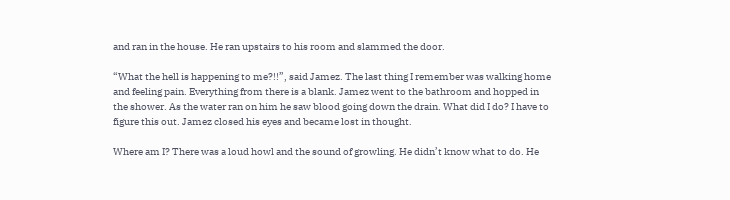and ran in the house. He ran upstairs to his room and slammed the door.

“What the hell is happening to me?!!”, said Jamez. The last thing I remember was walking home and feeling pain. Everything from there is a blank. Jamez went to the bathroom and hopped in the shower. As the water ran on him he saw blood going down the drain. What did I do? I have to figure this out. Jamez closed his eyes and became lost in thought.

Where am I? There was a loud howl and the sound of growling. He didn’t know what to do. He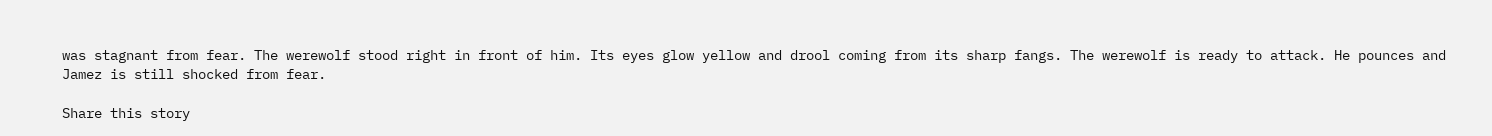was stagnant from fear. The werewolf stood right in front of him. Its eyes glow yellow and drool coming from its sharp fangs. The werewolf is ready to attack. He pounces and Jamez is still shocked from fear.

Share this story